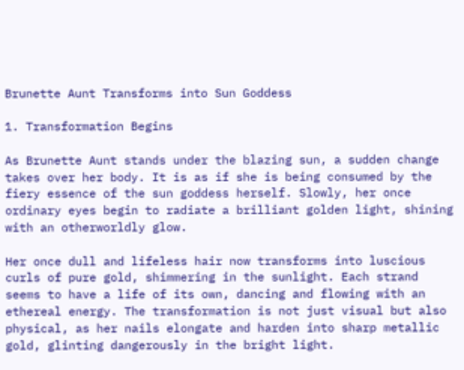Brunette Aunt Transforms into Sun Goddess

1. Transformation Begins

As Brunette Aunt stands under the blazing sun, a sudden change takes over her body. It is as if she is being consumed by the fiery essence of the sun goddess herself. Slowly, her once ordinary eyes begin to radiate a brilliant golden light, shining with an otherworldly glow.

Her once dull and lifeless hair now transforms into luscious curls of pure gold, shimmering in the sunlight. Each strand seems to have a life of its own, dancing and flowing with an ethereal energy. The transformation is not just visual but also physical, as her nails elongate and harden into sharp metallic gold, glinting dangerously in the bright light.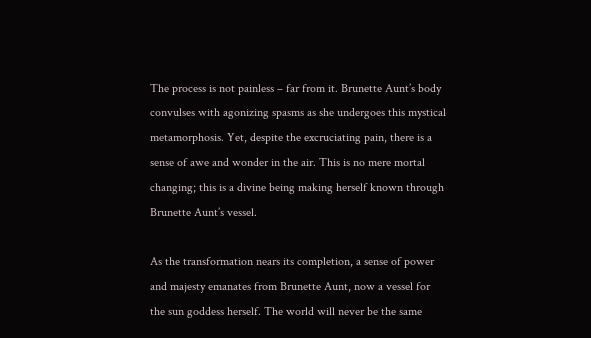The process is not painless – far from it. Brunette Aunt’s body convulses with agonizing spasms as she undergoes this mystical metamorphosis. Yet, despite the excruciating pain, there is a sense of awe and wonder in the air. This is no mere mortal changing; this is a divine being making herself known through Brunette Aunt’s vessel.

As the transformation nears its completion, a sense of power and majesty emanates from Brunette Aunt, now a vessel for the sun goddess herself. The world will never be the same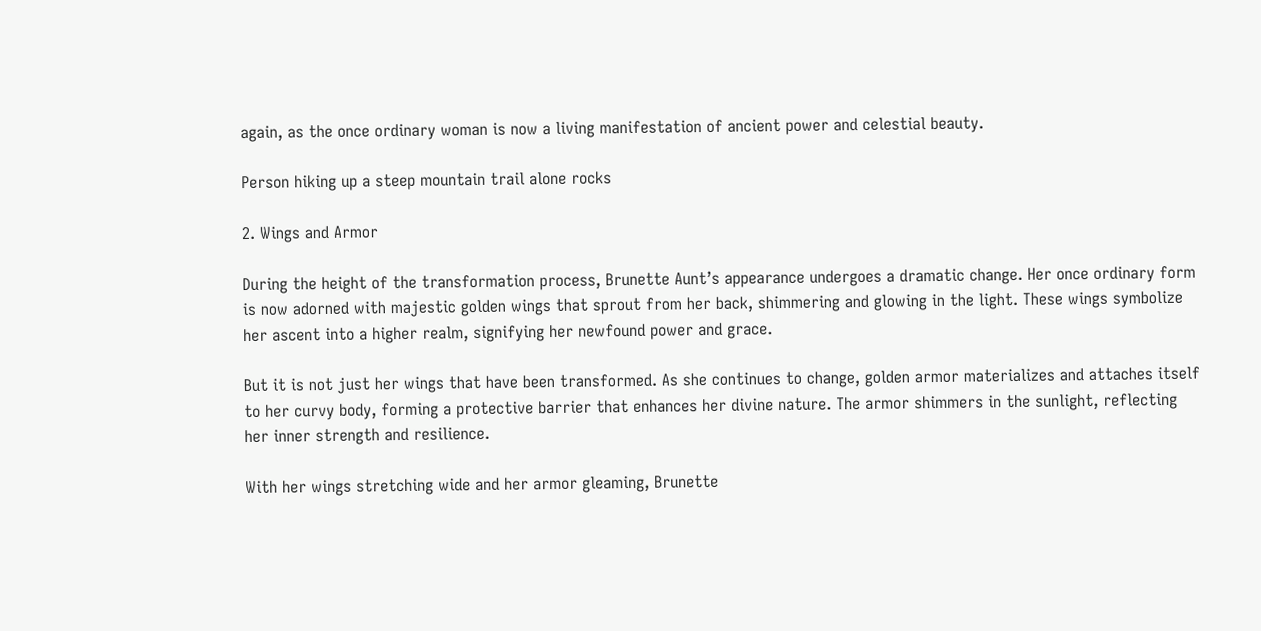again, as the once ordinary woman is now a living manifestation of ancient power and celestial beauty.

Person hiking up a steep mountain trail alone rocks

2. Wings and Armor

During the height of the transformation process, Brunette Aunt’s appearance undergoes a dramatic change. Her once ordinary form is now adorned with majestic golden wings that sprout from her back, shimmering and glowing in the light. These wings symbolize her ascent into a higher realm, signifying her newfound power and grace.

But it is not just her wings that have been transformed. As she continues to change, golden armor materializes and attaches itself to her curvy body, forming a protective barrier that enhances her divine nature. The armor shimmers in the sunlight, reflecting her inner strength and resilience.

With her wings stretching wide and her armor gleaming, Brunette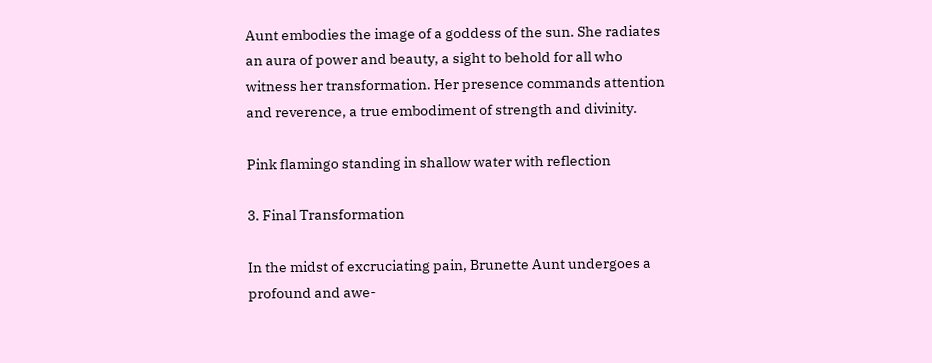Aunt embodies the image of a goddess of the sun. She radiates an aura of power and beauty, a sight to behold for all who witness her transformation. Her presence commands attention and reverence, a true embodiment of strength and divinity.

Pink flamingo standing in shallow water with reflection

3. Final Transformation

In the midst of excruciating pain, Brunette Aunt undergoes a profound and awe-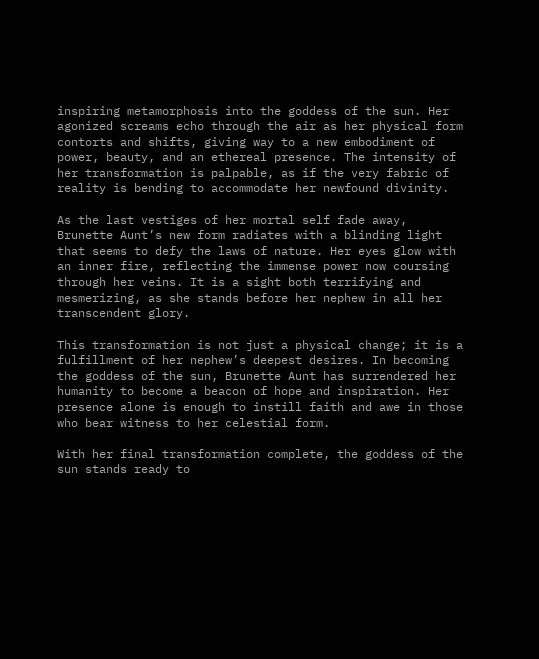inspiring metamorphosis into the goddess of the sun. Her agonized screams echo through the air as her physical form contorts and shifts, giving way to a new embodiment of power, beauty, and an ethereal presence. The intensity of her transformation is palpable, as if the very fabric of reality is bending to accommodate her newfound divinity.

As the last vestiges of her mortal self fade away, Brunette Aunt’s new form radiates with a blinding light that seems to defy the laws of nature. Her eyes glow with an inner fire, reflecting the immense power now coursing through her veins. It is a sight both terrifying and mesmerizing, as she stands before her nephew in all her transcendent glory.

This transformation is not just a physical change; it is a fulfillment of her nephew’s deepest desires. In becoming the goddess of the sun, Brunette Aunt has surrendered her humanity to become a beacon of hope and inspiration. Her presence alone is enough to instill faith and awe in those who bear witness to her celestial form.

With her final transformation complete, the goddess of the sun stands ready to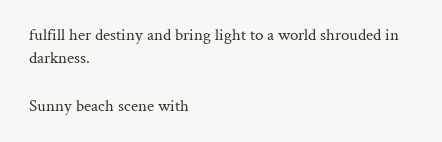fulfill her destiny and bring light to a world shrouded in darkness.

Sunny beach scene with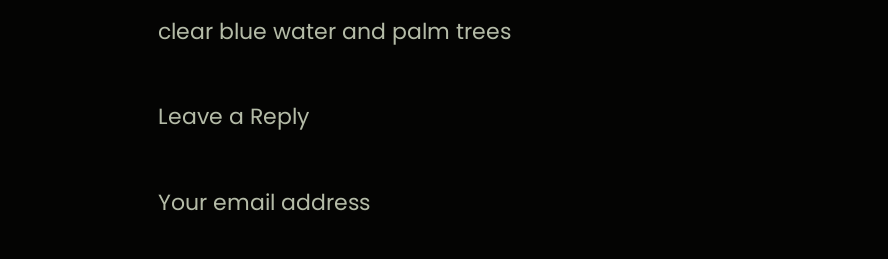clear blue water and palm trees

Leave a Reply

Your email address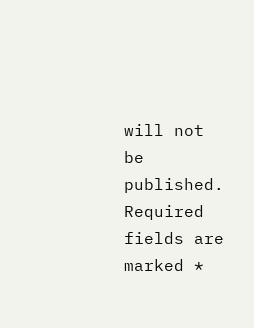will not be published. Required fields are marked *